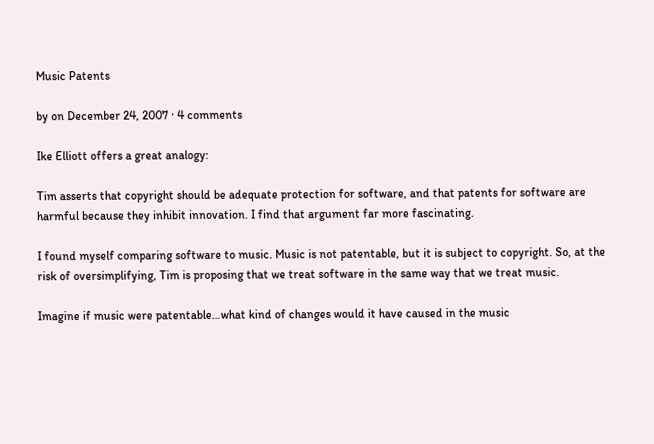Music Patents

by on December 24, 2007 · 4 comments

Ike Elliott offers a great analogy:

Tim asserts that copyright should be adequate protection for software, and that patents for software are harmful because they inhibit innovation. I find that argument far more fascinating.

I found myself comparing software to music. Music is not patentable, but it is subject to copyright. So, at the risk of oversimplifying, Tim is proposing that we treat software in the same way that we treat music.

Imagine if music were patentable…what kind of changes would it have caused in the music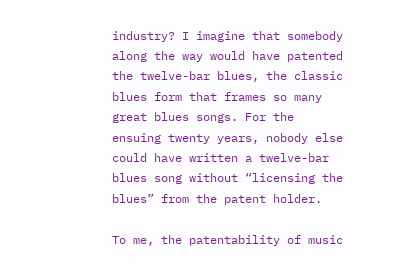industry? I imagine that somebody along the way would have patented the twelve-bar blues, the classic blues form that frames so many great blues songs. For the ensuing twenty years, nobody else could have written a twelve-bar blues song without “licensing the blues” from the patent holder.

To me, the patentability of music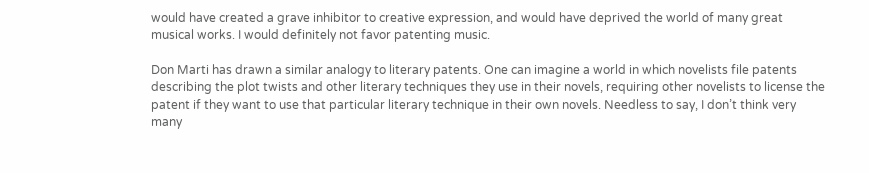would have created a grave inhibitor to creative expression, and would have deprived the world of many great musical works. I would definitely not favor patenting music.

Don Marti has drawn a similar analogy to literary patents. One can imagine a world in which novelists file patents describing the plot twists and other literary techniques they use in their novels, requiring other novelists to license the patent if they want to use that particular literary technique in their own novels. Needless to say, I don’t think very many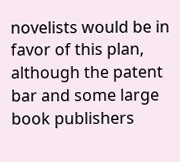novelists would be in favor of this plan, although the patent bar and some large book publishers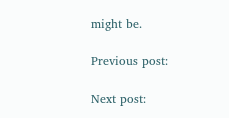might be.

Previous post:

Next post: